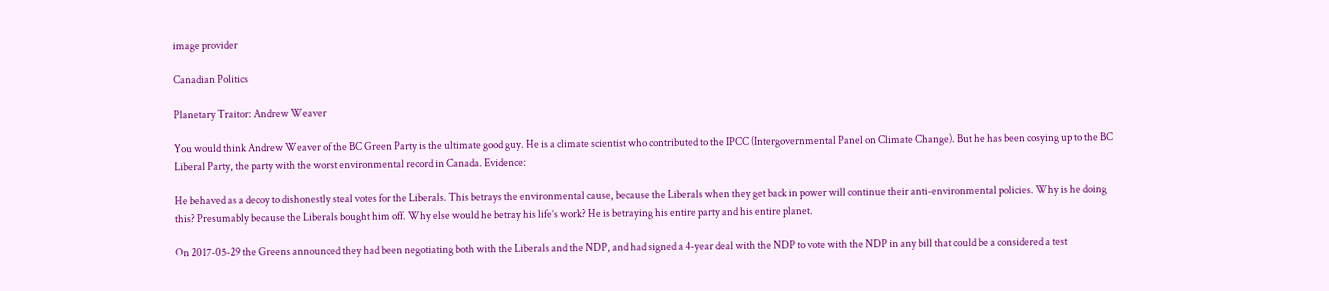image provider

Canadian Politics

Planetary Traitor: Andrew Weaver

You would think Andrew Weaver of the BC Green Party is the ultimate good guy. He is a climate scientist who contributed to the IPCC (Intergovernmental Panel on Climate Change). But he has been cosying up to the BC Liberal Party, the party with the worst environmental record in Canada. Evidence:

He behaved as a decoy to dishonestly steal votes for the Liberals. This betrays the environmental cause, because the Liberals when they get back in power will continue their anti-environmental policies. Why is he doing this? Presumably because the Liberals bought him off. Why else would he betray his life’s work? He is betraying his entire party and his entire planet.

On 2017-05-29 the Greens announced they had been negotiating both with the Liberals and the NDP, and had signed a 4-year deal with the NDP to vote with the NDP in any bill that could be a considered a test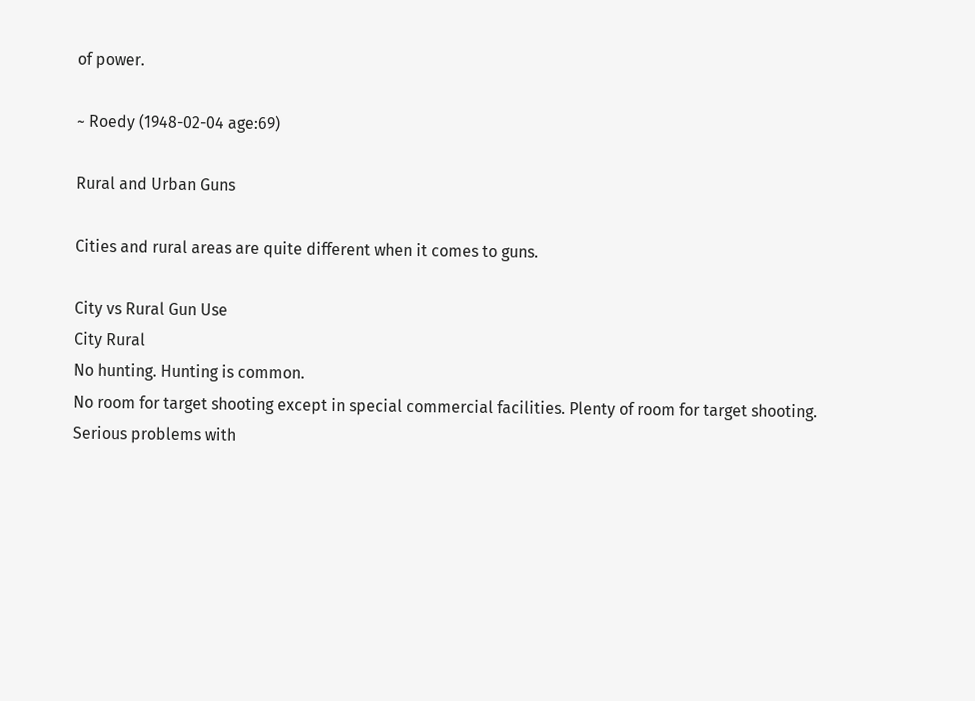of power.

~ Roedy (1948-02-04 age:69)

Rural and Urban Guns

Cities and rural areas are quite different when it comes to guns.

City vs Rural Gun Use
City Rural
No hunting. Hunting is common.
No room for target shooting except in special commercial facilities. Plenty of room for target shooting.
Serious problems with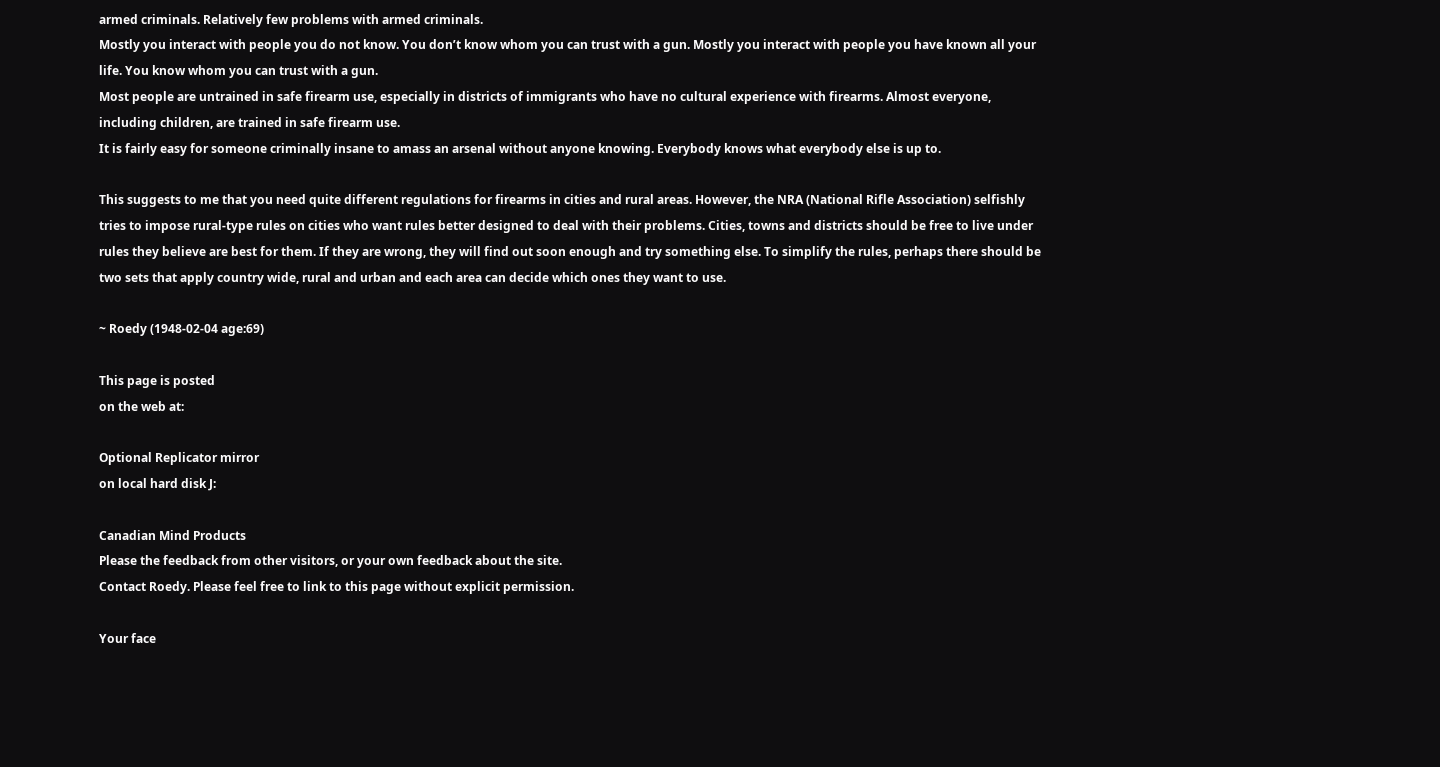armed criminals. Relatively few problems with armed criminals.
Mostly you interact with people you do not know. You don’t know whom you can trust with a gun. Mostly you interact with people you have known all your life. You know whom you can trust with a gun.
Most people are untrained in safe firearm use, especially in districts of immigrants who have no cultural experience with firearms. Almost everyone, including children, are trained in safe firearm use.
It is fairly easy for someone criminally insane to amass an arsenal without anyone knowing. Everybody knows what everybody else is up to.

This suggests to me that you need quite different regulations for firearms in cities and rural areas. However, the NRA (National Rifle Association) selfishly tries to impose rural-type rules on cities who want rules better designed to deal with their problems. Cities, towns and districts should be free to live under rules they believe are best for them. If they are wrong, they will find out soon enough and try something else. To simplify the rules, perhaps there should be two sets that apply country wide, rural and urban and each area can decide which ones they want to use.

~ Roedy (1948-02-04 age:69)

This page is posted
on the web at:

Optional Replicator mirror
on local hard disk J:

Canadian Mind Products
Please the feedback from other visitors, or your own feedback about the site.
Contact Roedy. Please feel free to link to this page without explicit permission.

Your face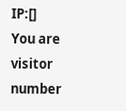IP:[]
You are visitor number